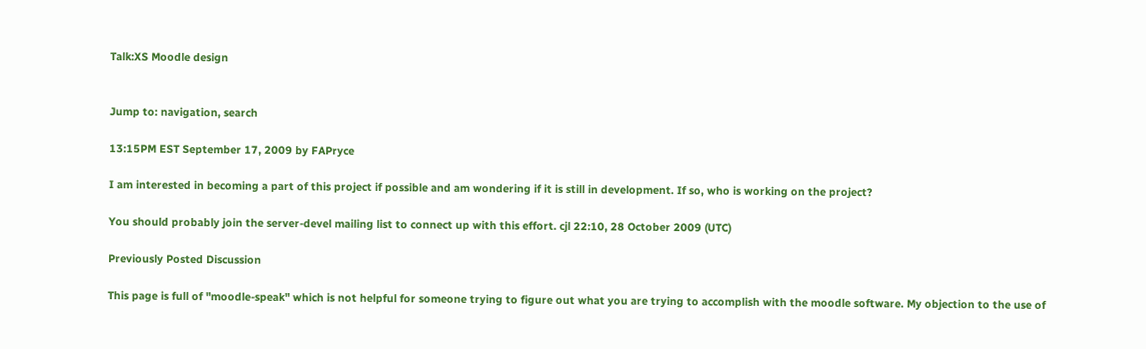Talk:XS Moodle design


Jump to: navigation, search

13:15PM EST September 17, 2009 by FAPryce

I am interested in becoming a part of this project if possible and am wondering if it is still in development. If so, who is working on the project?

You should probably join the server-devel mailing list to connect up with this effort. cjl 22:10, 28 October 2009 (UTC)

Previously Posted Discussion

This page is full of "moodle-speak" which is not helpful for someone trying to figure out what you are trying to accomplish with the moodle software. My objection to the use of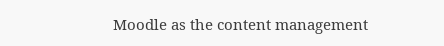Moodle as the content management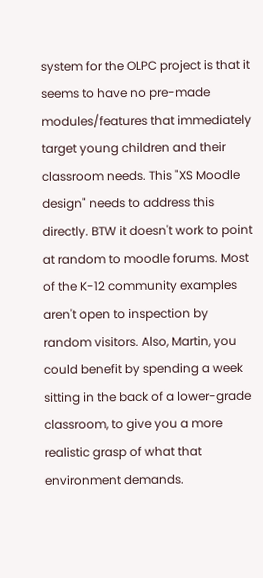system for the OLPC project is that it seems to have no pre-made modules/features that immediately target young children and their classroom needs. This "XS Moodle design" needs to address this directly. BTW it doesn't work to point at random to moodle forums. Most of the K-12 community examples aren't open to inspection by random visitors. Also, Martin, you could benefit by spending a week sitting in the back of a lower-grade classroom, to give you a more realistic grasp of what that environment demands.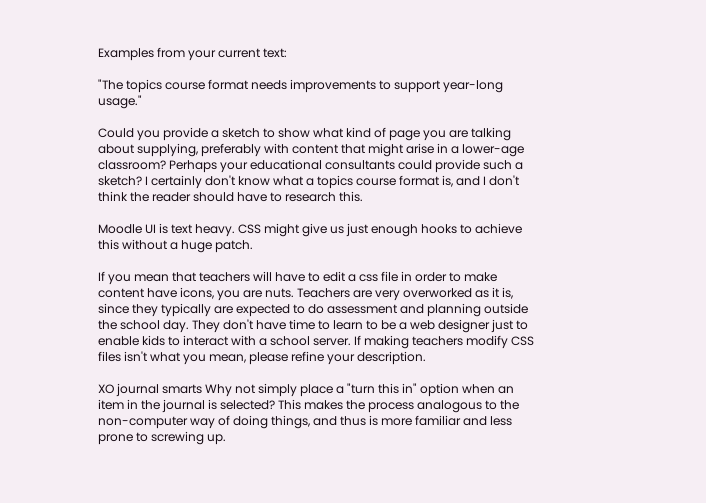Examples from your current text:

"The topics course format needs improvements to support year-long usage."

Could you provide a sketch to show what kind of page you are talking about supplying, preferably with content that might arise in a lower-age classroom? Perhaps your educational consultants could provide such a sketch? I certainly don't know what a topics course format is, and I don't think the reader should have to research this.

Moodle UI is text heavy. CSS might give us just enough hooks to achieve this without a huge patch.

If you mean that teachers will have to edit a css file in order to make content have icons, you are nuts. Teachers are very overworked as it is, since they typically are expected to do assessment and planning outside the school day. They don't have time to learn to be a web designer just to enable kids to interact with a school server. If making teachers modify CSS files isn't what you mean, please refine your description.

XO journal smarts Why not simply place a "turn this in" option when an item in the journal is selected? This makes the process analogous to the non-computer way of doing things, and thus is more familiar and less prone to screwing up.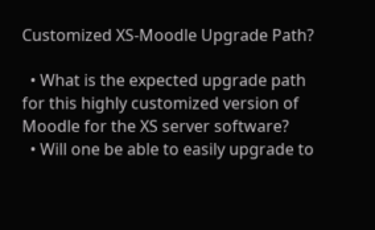Customized XS-Moodle Upgrade Path?

  • What is the expected upgrade path for this highly customized version of Moodle for the XS server software?
  • Will one be able to easily upgrade to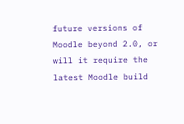future versions of Moodle beyond 2.0, or will it require the latest Moodle build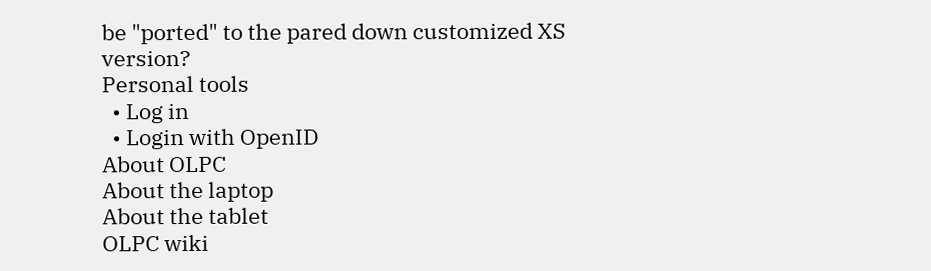be "ported" to the pared down customized XS version?
Personal tools
  • Log in
  • Login with OpenID
About OLPC
About the laptop
About the tablet
OLPC wiki